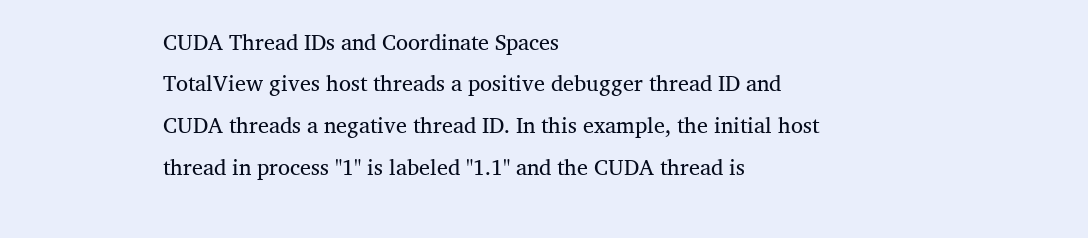CUDA Thread IDs and Coordinate Spaces
TotalView gives host threads a positive debugger thread ID and CUDA threads a negative thread ID. In this example, the initial host thread in process "1" is labeled "1.1" and the CUDA thread is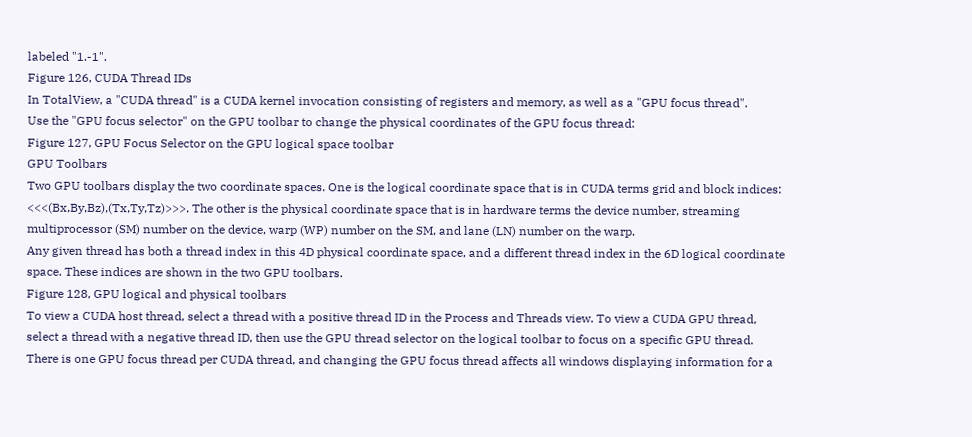labeled "1.-1".
Figure 126, CUDA Thread IDs
In TotalView, a "CUDA thread" is a CUDA kernel invocation consisting of registers and memory, as well as a "GPU focus thread".
Use the "GPU focus selector" on the GPU toolbar to change the physical coordinates of the GPU focus thread:
Figure 127, GPU Focus Selector on the GPU logical space toolbar
GPU Toolbars
Two GPU toolbars display the two coordinate spaces. One is the logical coordinate space that is in CUDA terms grid and block indices: <<<(Bx,By,Bz),(Tx,Ty,Tz)>>>. The other is the physical coordinate space that is in hardware terms the device number, streaming multiprocessor (SM) number on the device, warp (WP) number on the SM, and lane (LN) number on the warp.
Any given thread has both a thread index in this 4D physical coordinate space, and a different thread index in the 6D logical coordinate space. These indices are shown in the two GPU toolbars.
Figure 128, GPU logical and physical toolbars
To view a CUDA host thread, select a thread with a positive thread ID in the Process and Threads view. To view a CUDA GPU thread, select a thread with a negative thread ID, then use the GPU thread selector on the logical toolbar to focus on a specific GPU thread. There is one GPU focus thread per CUDA thread, and changing the GPU focus thread affects all windows displaying information for a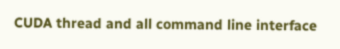CUDA thread and all command line interface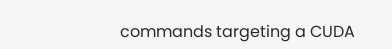commands targeting a CUDA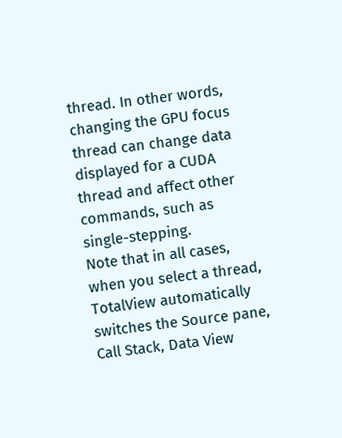thread. In other words, changing the GPU focus thread can change data displayed for a CUDA thread and affect other commands, such as single-stepping.
Note that in all cases, when you select a thread, TotalView automatically switches the Source pane, Call Stack, Data View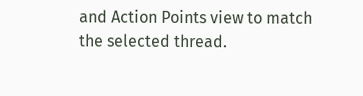and Action Points view to match the selected thread.